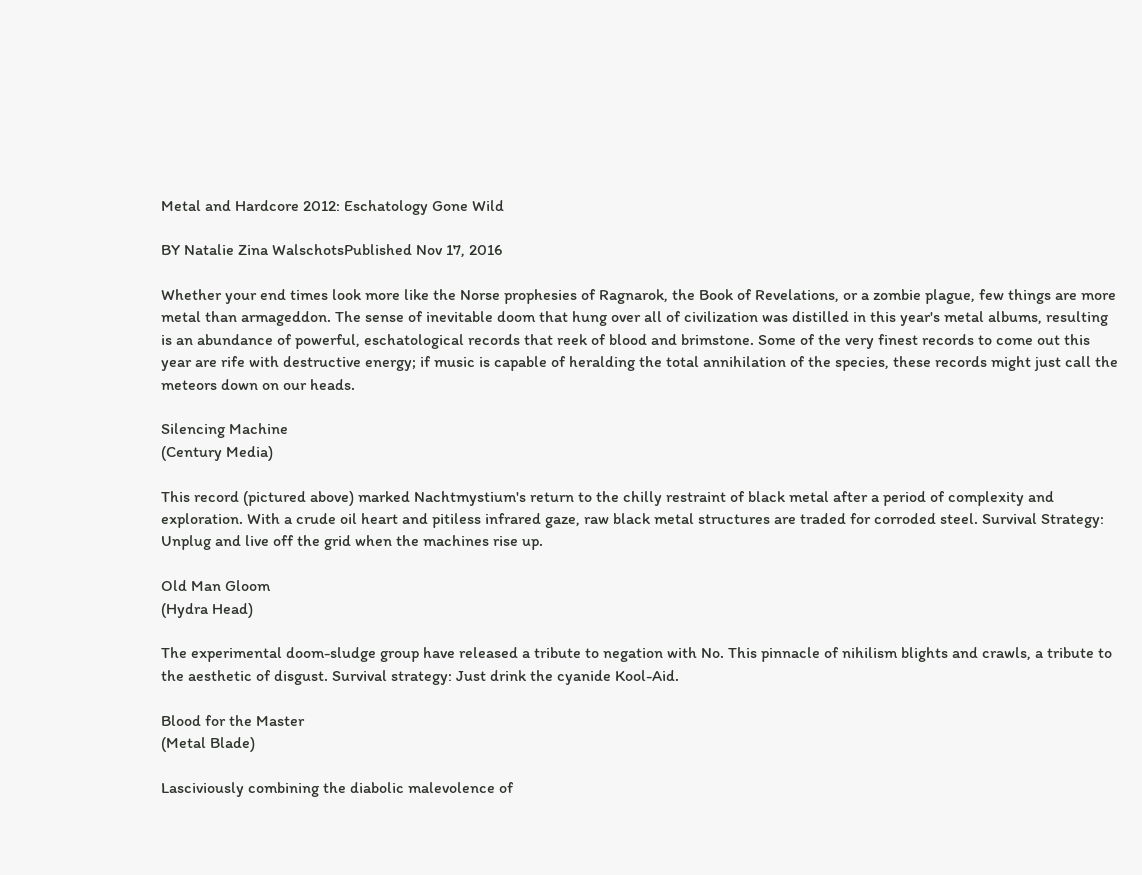Metal and Hardcore 2012: Eschatology Gone Wild

BY Natalie Zina WalschotsPublished Nov 17, 2016

Whether your end times look more like the Norse prophesies of Ragnarok, the Book of Revelations, or a zombie plague, few things are more metal than armageddon. The sense of inevitable doom that hung over all of civilization was distilled in this year's metal albums, resulting is an abundance of powerful, eschatological records that reek of blood and brimstone. Some of the very finest records to come out this year are rife with destructive energy; if music is capable of heralding the total annihilation of the species, these records might just call the meteors down on our heads.

Silencing Machine
(Century Media)

This record (pictured above) marked Nachtmystium's return to the chilly restraint of black metal after a period of complexity and exploration. With a crude oil heart and pitiless infrared gaze, raw black metal structures are traded for corroded steel. Survival Strategy: Unplug and live off the grid when the machines rise up.

Old Man Gloom
(Hydra Head)

The experimental doom-sludge group have released a tribute to negation with No. This pinnacle of nihilism blights and crawls, a tribute to the aesthetic of disgust. Survival strategy: Just drink the cyanide Kool-Aid.

Blood for the Master
(Metal Blade)

Lasciviously combining the diabolic malevolence of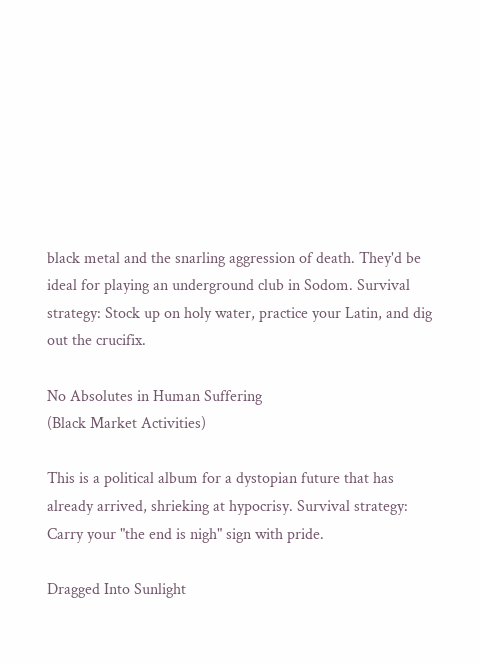black metal and the snarling aggression of death. They'd be ideal for playing an underground club in Sodom. Survival strategy: Stock up on holy water, practice your Latin, and dig out the crucifix.

No Absolutes in Human Suffering
(Black Market Activities)

This is a political album for a dystopian future that has already arrived, shrieking at hypocrisy. Survival strategy: Carry your "the end is nigh" sign with pride.

Dragged Into Sunlight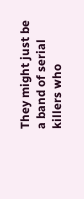They might just be a band of serial killers who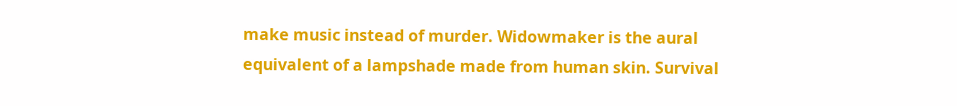make music instead of murder. Widowmaker is the aural equivalent of a lampshade made from human skin. Survival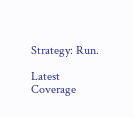Strategy: Run.

Latest Coverage